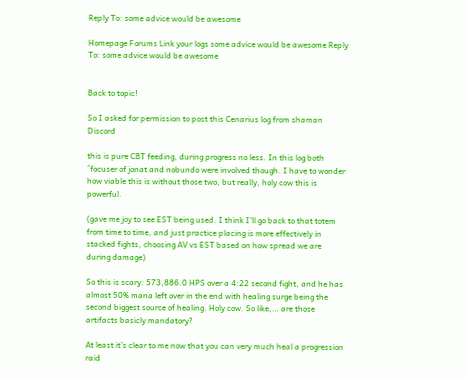Reply To: some advice would be awesome

Homepage Forums Link your logs some advice would be awesome Reply To: some advice would be awesome


Back to topic!

So I asked for permission to post this Cenarius log from shaman Discord

this is pure CBT feeding, during progress no less. In this log both ^focuser of jonat and nobundo were involved though. I have to wonder how viable this is without those two, but really, holy cow this is powerful.

(gave me joy to see EST being used. I think I’ll go back to that totem from time to time, and just practice placing is more effectively in stacked fights, choosing AV vs EST based on how spread we are during damage)

So this is scary: 573,886.0 HPS over a 4:22 second fight, and he has almost 50% mana left over in the end with healing surge being the second biggest source of healing. Holy cow. So like,… are those artifacts basicly mandatory?

At least it’s clear to me now that you can very much heal a progression raid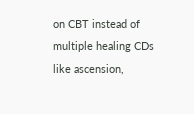on CBT instead of multiple healing CDs like ascension,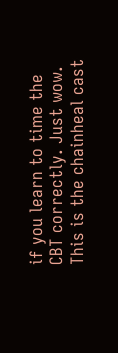if you learn to time the CBT correctly. Just wow. This is the chainheal cast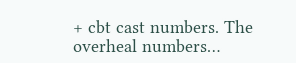+ cbt cast numbers. The overheal numbers…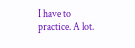I have to practice. A lot.